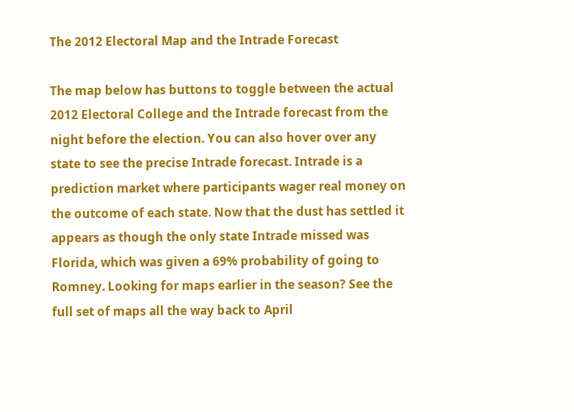The 2012 Electoral Map and the Intrade Forecast

The map below has buttons to toggle between the actual 2012 Electoral College and the Intrade forecast from the night before the election. You can also hover over any state to see the precise Intrade forecast. Intrade is a prediction market where participants wager real money on the outcome of each state. Now that the dust has settled it appears as though the only state Intrade missed was Florida, which was given a 69% probability of going to Romney. Looking for maps earlier in the season? See the full set of maps all the way back to April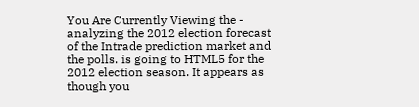You Are Currently Viewing the - analyzing the 2012 election forecast of the Intrade prediction market and the polls. is going to HTML5 for the 2012 election season. It appears as though you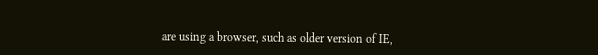are using a browser, such as older version of IE,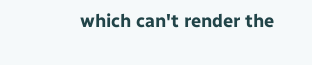which can't render the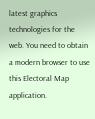latest graphics technologies for the web. You need to obtain a modern browser to use this Electoral Map application.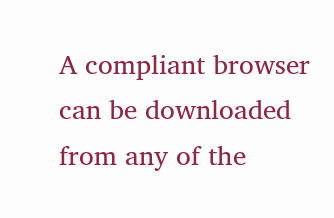A compliant browser can be downloaded from any of the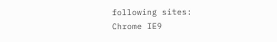following sites:
Chrome IE9